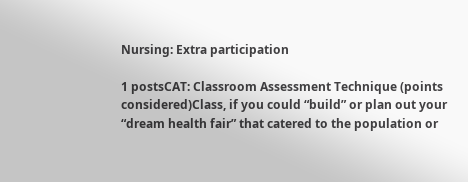Nursing: Extra participation

1 postsCAT: Classroom Assessment Technique (points considered)Class, if you could “build” or plan out your “dream health fair” that catered to the population or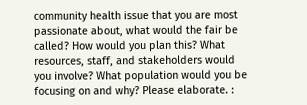community health issue that you are most passionate about, what would the fair be called? How would you plan this? What resources, staff, and stakeholders would you involve? What population would you be focusing on and why? Please elaborate. :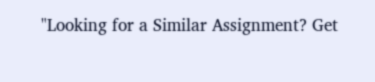"Looking for a Similar Assignment? Get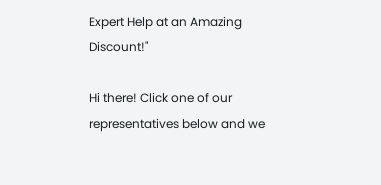Expert Help at an Amazing Discount!"

Hi there! Click one of our representatives below and we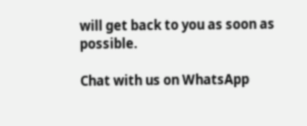will get back to you as soon as possible.

Chat with us on WhatsApp